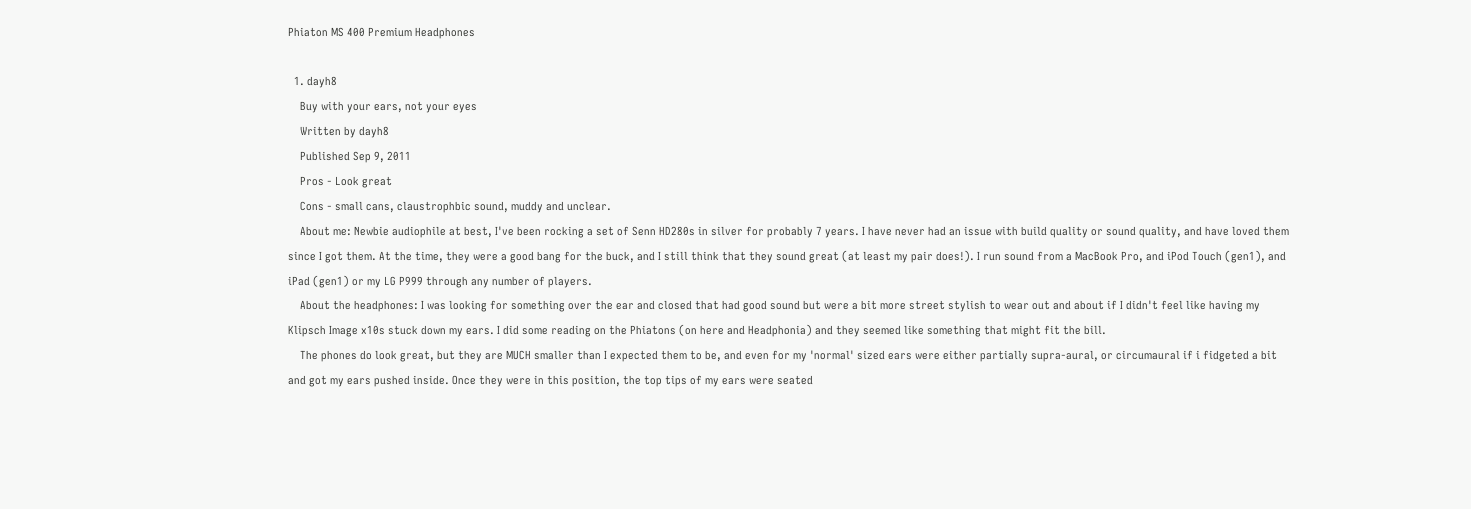Phiaton MS 400 Premium Headphones

  1. dayh8
    Buy with your ears, not your eyes
    Written by dayh8
    Published Sep 9, 2011
    Pros - Look great
    Cons - small cans, claustrophbic sound, muddy and unclear.
    About me: Newbie audiophile at best, I've been rocking a set of Senn HD280s in silver for probably 7 years. I have never had an issue with build quality or sound quality, and have loved them since I got them. At the time, they were a good bang for the buck, and I still think that they sound great (at least my pair does!). I run sound from a MacBook Pro, and iPod Touch (gen1), and iPad (gen1) or my LG P999 through any number of players.
    About the headphones: I was looking for something over the ear and closed that had good sound but were a bit more street stylish to wear out and about if I didn't feel like having my Klipsch Image x10s stuck down my ears. I did some reading on the Phiatons (on here and Headphonia) and they seemed like something that might fit the bill.
    The phones do look great, but they are MUCH smaller than I expected them to be, and even for my 'normal' sized ears were either partially supra-aural, or circumaural if i fidgeted a bit and got my ears pushed inside. Once they were in this position, the top tips of my ears were seated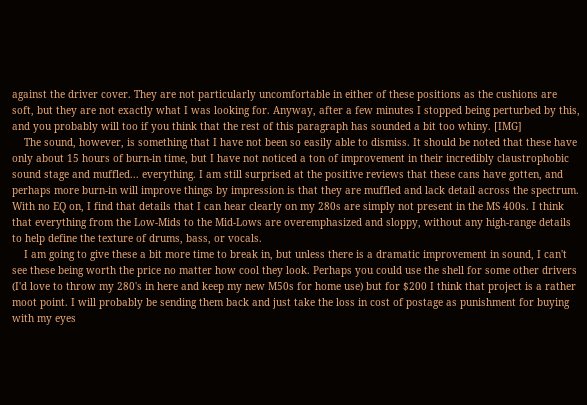against the driver cover. They are not particularly uncomfortable in either of these positions as the cushions are soft, but they are not exactly what I was looking for. Anyway, after a few minutes I stopped being perturbed by this, and you probably will too if you think that the rest of this paragraph has sounded a bit too whiny. [IMG]
    The sound, however, is something that I have not been so easily able to dismiss. It should be noted that these have only about 15 hours of burn-in time, but I have not noticed a ton of improvement in their incredibly claustrophobic sound stage and muffled... everything. I am still surprised at the positive reviews that these cans have gotten, and perhaps more burn-in will improve things by impression is that they are muffled and lack detail across the spectrum. With no EQ on, I find that details that I can hear clearly on my 280s are simply not present in the MS 400s. I think that everything from the Low-Mids to the Mid-Lows are overemphasized and sloppy, without any high-range details to help define the texture of drums, bass, or vocals.
    I am going to give these a bit more time to break in, but unless there is a dramatic improvement in sound, I can't see these being worth the price no matter how cool they look. Perhaps you could use the shell for some other drivers (I'd love to throw my 280's in here and keep my new M50s for home use) but for $200 I think that project is a rather moot point. I will probably be sending them back and just take the loss in cost of postage as punishment for buying with my eyes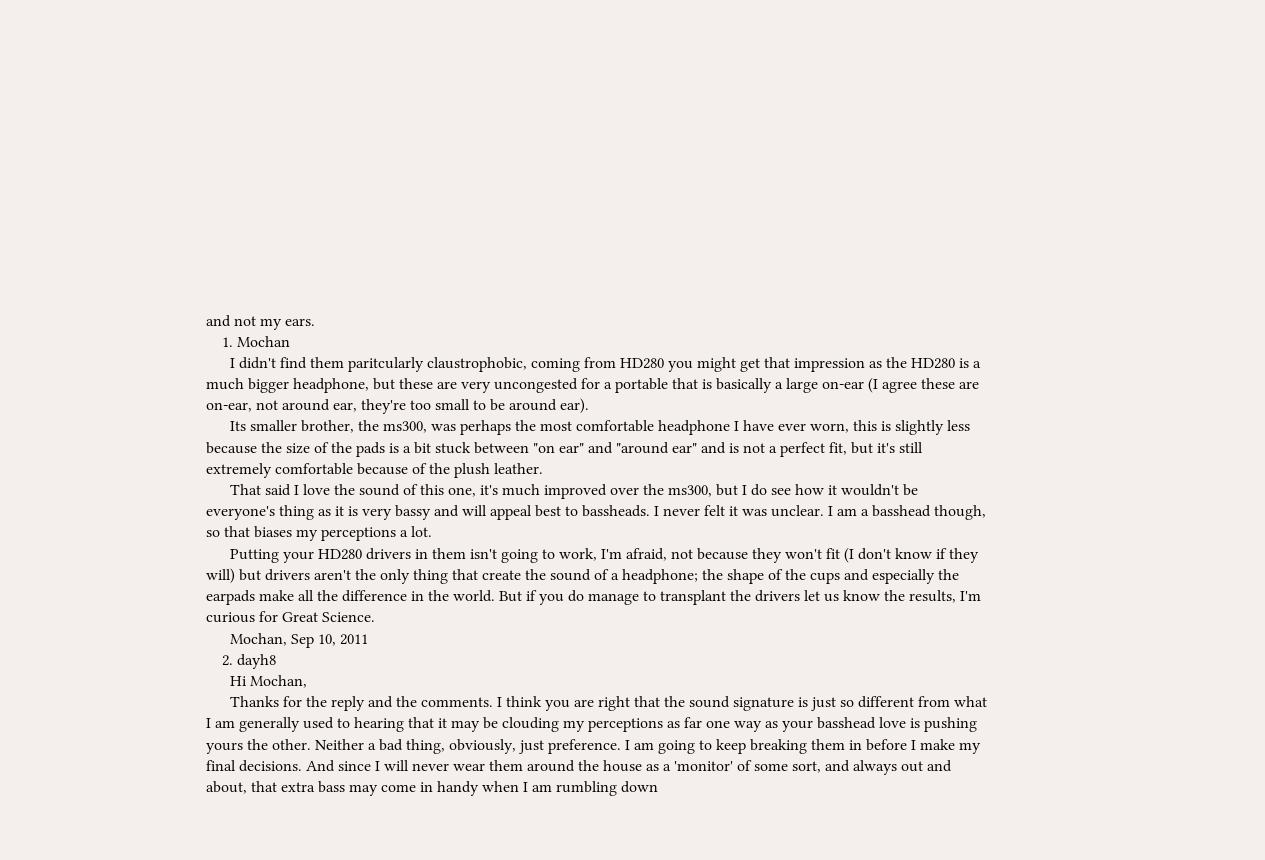and not my ears.
    1. Mochan
      I didn't find them paritcularly claustrophobic, coming from HD280 you might get that impression as the HD280 is a much bigger headphone, but these are very uncongested for a portable that is basically a large on-ear (I agree these are on-ear, not around ear, they're too small to be around ear).
      Its smaller brother, the ms300, was perhaps the most comfortable headphone I have ever worn, this is slightly less because the size of the pads is a bit stuck between "on ear" and "around ear" and is not a perfect fit, but it's still extremely comfortable because of the plush leather.
      That said I love the sound of this one, it's much improved over the ms300, but I do see how it wouldn't be everyone's thing as it is very bassy and will appeal best to bassheads. I never felt it was unclear. I am a basshead though, so that biases my perceptions a lot.
      Putting your HD280 drivers in them isn't going to work, I'm afraid, not because they won't fit (I don't know if they will) but drivers aren't the only thing that create the sound of a headphone; the shape of the cups and especially the earpads make all the difference in the world. But if you do manage to transplant the drivers let us know the results, I'm curious for Great Science.
      Mochan, Sep 10, 2011
    2. dayh8
      Hi Mochan,
      Thanks for the reply and the comments. I think you are right that the sound signature is just so different from what I am generally used to hearing that it may be clouding my perceptions as far one way as your basshead love is pushing yours the other. Neither a bad thing, obviously, just preference. I am going to keep breaking them in before I make my final decisions. And since I will never wear them around the house as a 'monitor' of some sort, and always out and about, that extra bass may come in handy when I am rumbling down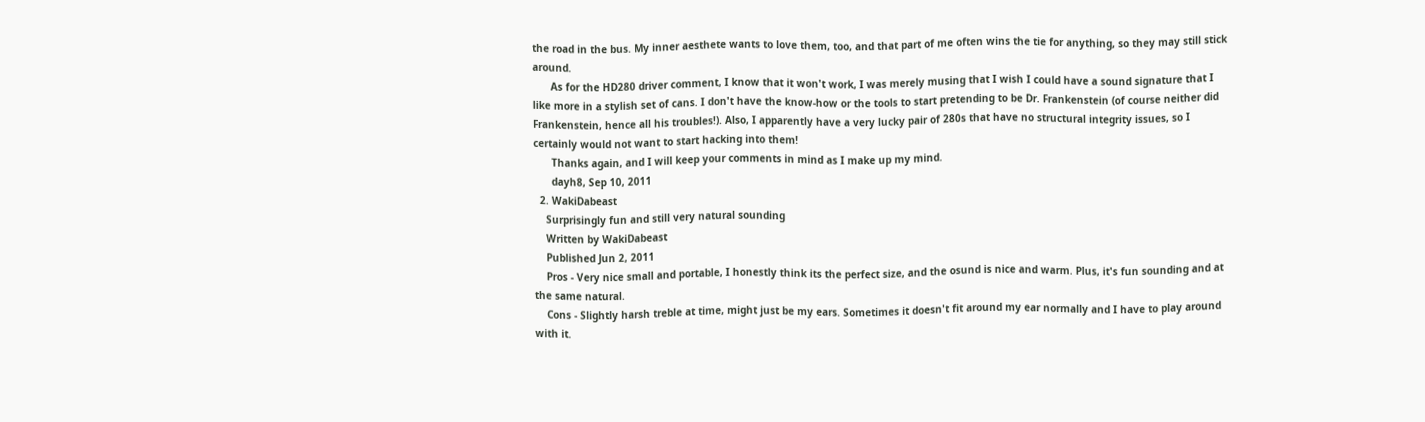the road in the bus. My inner aesthete wants to love them, too, and that part of me often wins the tie for anything, so they may still stick around.
      As for the HD280 driver comment, I know that it won't work, I was merely musing that I wish I could have a sound signature that I like more in a stylish set of cans. I don't have the know-how or the tools to start pretending to be Dr. Frankenstein (of course neither did Frankenstein, hence all his troubles!). Also, I apparently have a very lucky pair of 280s that have no structural integrity issues, so I certainly would not want to start hacking into them!
      Thanks again, and I will keep your comments in mind as I make up my mind.
      dayh8, Sep 10, 2011
  2. WakiDabeast
    Surprisingly fun and still very natural sounding
    Written by WakiDabeast
    Published Jun 2, 2011
    Pros - Very nice small and portable, I honestly think its the perfect size, and the osund is nice and warm. Plus, it's fun sounding and at the same natural.
    Cons - Slightly harsh treble at time, might just be my ears. Sometimes it doesn't fit around my ear normally and I have to play around with it.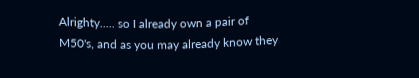Alrighty..... so I already own a pair of M50's, and as you may already know they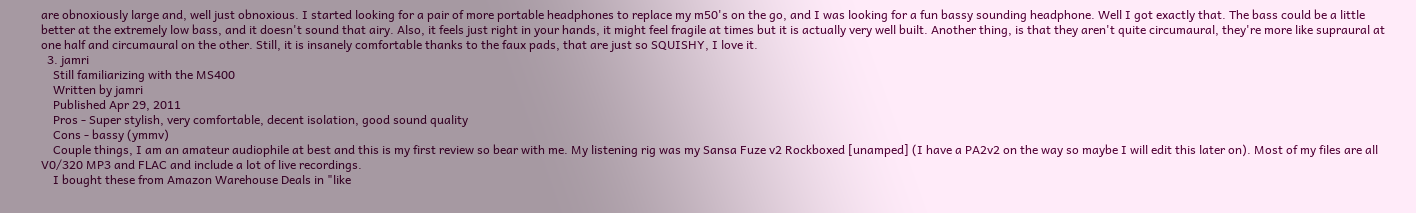are obnoxiously large and, well just obnoxious. I started looking for a pair of more portable headphones to replace my m50's on the go, and I was looking for a fun bassy sounding headphone. Well I got exactly that. The bass could be a little better at the extremely low bass, and it doesn't sound that airy. Also, it feels just right in your hands, it might feel fragile at times but it is actually very well built. Another thing, is that they aren't quite circumaural, they're more like supraural at one half and circumaural on the other. Still, it is insanely comfortable thanks to the faux pads, that are just so SQUISHY, I love it.
  3. jamri
    Still familiarizing with the MS400
    Written by jamri
    Published Apr 29, 2011
    Pros - Super stylish, very comfortable, decent isolation, good sound quality
    Cons - bassy (ymmv)
    Couple things, I am an amateur audiophile at best and this is my first review so bear with me. My listening rig was my Sansa Fuze v2 Rockboxed [unamped] (I have a PA2v2 on the way so maybe I will edit this later on). Most of my files are all V0/320 MP3 and FLAC and include a lot of live recordings.
    I bought these from Amazon Warehouse Deals in "like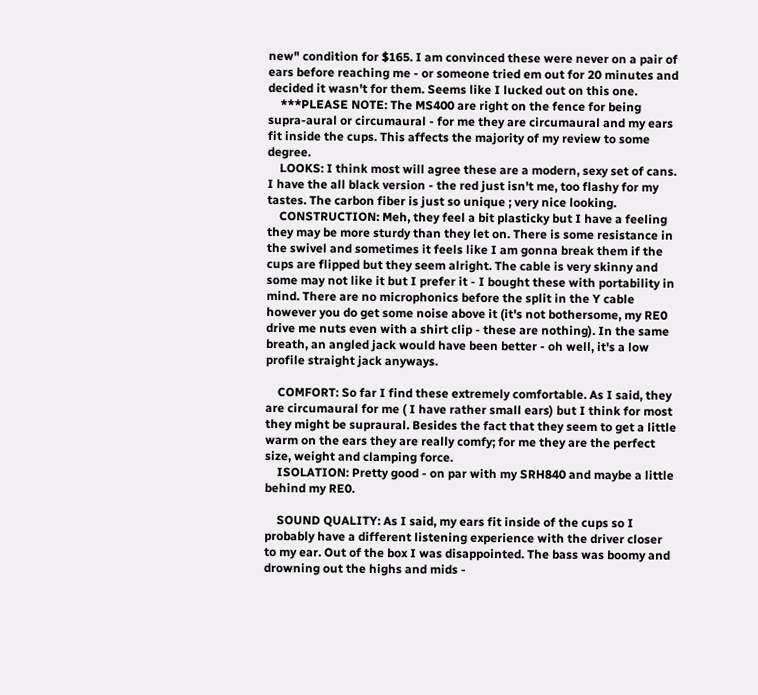new" condition for $165. I am convinced these were never on a pair of ears before reaching me - or someone tried em out for 20 minutes and decided it wasn't for them. Seems like I lucked out on this one.
    ***PLEASE NOTE: The MS400 are right on the fence for being supra-aural or circumaural - for me they are circumaural and my ears fit inside the cups. This affects the majority of my review to some degree.
    LOOKS: I think most will agree these are a modern, sexy set of cans. I have the all black version - the red just isn't me, too flashy for my tastes. The carbon fiber is just so unique ; very nice looking.
    CONSTRUCTION: Meh, they feel a bit plasticky but I have a feeling they may be more sturdy than they let on. There is some resistance in the swivel and sometimes it feels like I am gonna break them if the cups are flipped but they seem alright. The cable is very skinny and some may not like it but I prefer it - I bought these with portability in mind. There are no microphonics before the split in the Y cable however you do get some noise above it (it's not bothersome, my RE0 drive me nuts even with a shirt clip - these are nothing). In the same breath, an angled jack would have been better - oh well, it's a low profile straight jack anyways.

    COMFORT: So far I find these extremely comfortable. As I said, they are circumaural for me ( I have rather small ears) but I think for most they might be supraural. Besides the fact that they seem to get a little warm on the ears they are really comfy; for me they are the perfect size, weight and clamping force.
    ISOLATION: Pretty good - on par with my SRH840 and maybe a little behind my RE0.

    SOUND QUALITY: As I said, my ears fit inside of the cups so I probably have a different listening experience with the driver closer to my ear. Out of the box I was disappointed. The bass was boomy and drowning out the highs and mids -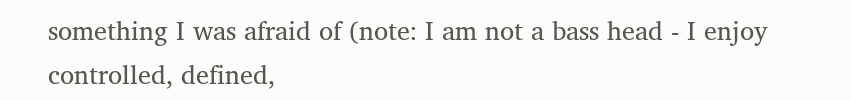something I was afraid of (note: I am not a bass head - I enjoy controlled, defined,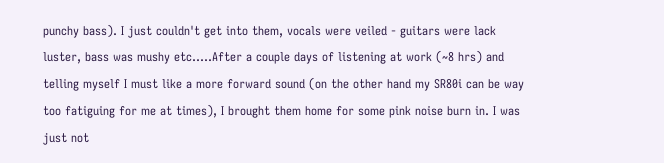punchy bass). I just couldn't get into them, vocals were veiled - guitars were lack luster, bass was mushy etc.....After a couple days of listening at work (~8 hrs) and telling myself I must like a more forward sound (on the other hand my SR80i can be way too fatiguing for me at times), I brought them home for some pink noise burn in. I was just not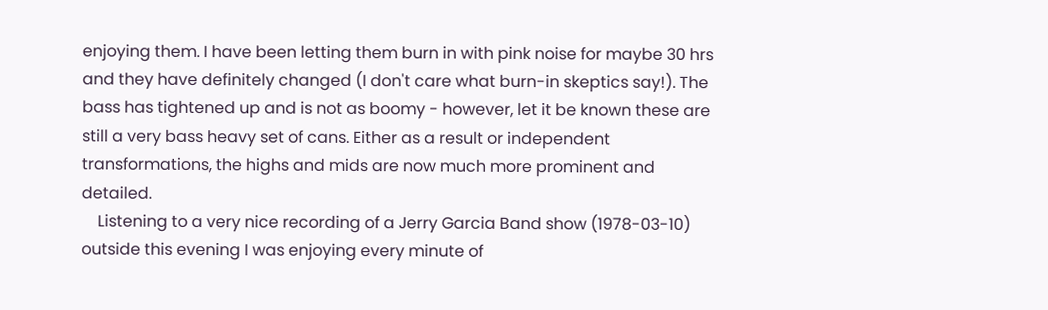enjoying them. I have been letting them burn in with pink noise for maybe 30 hrs and they have definitely changed (I don't care what burn-in skeptics say!). The bass has tightened up and is not as boomy - however, let it be known these are still a very bass heavy set of cans. Either as a result or independent transformations, the highs and mids are now much more prominent and detailed.
    Listening to a very nice recording of a Jerry Garcia Band show (1978-03-10) outside this evening I was enjoying every minute of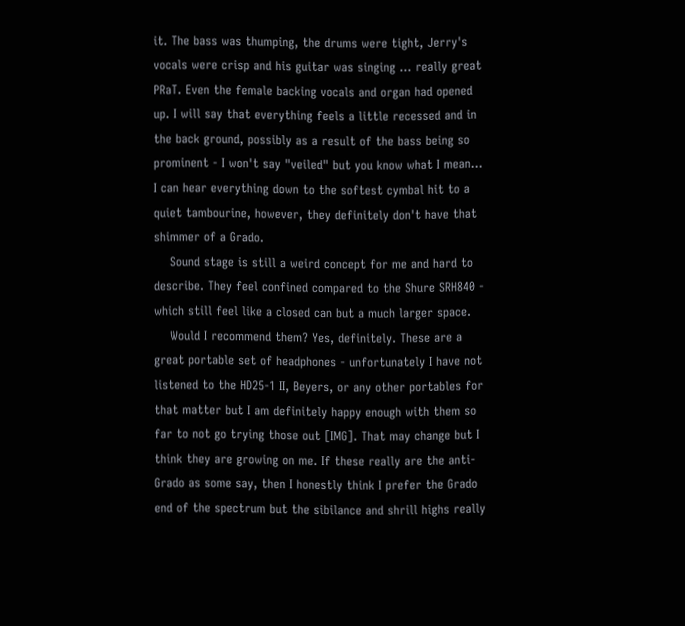it. The bass was thumping, the drums were tight, Jerry's vocals were crisp and his guitar was singing ... really great PRaT. Even the female backing vocals and organ had opened up. I will say that everything feels a little recessed and in the back ground, possibly as a result of the bass being so prominent - I won't say "veiled" but you know what I mean... I can hear everything down to the softest cymbal hit to a quiet tambourine, however, they definitely don't have that shimmer of a Grado.
    Sound stage is still a weird concept for me and hard to describe. They feel confined compared to the Shure SRH840 - which still feel like a closed can but a much larger space.
    Would I recommend them? Yes, definitely. These are a great portable set of headphones - unfortunately I have not listened to the HD25-1 II, Beyers, or any other portables for that matter but I am definitely happy enough with them so far to not go trying those out [IMG]. That may change but I think they are growing on me. If these really are the anti-Grado as some say, then I honestly think I prefer the Grado end of the spectrum but the sibilance and shrill highs really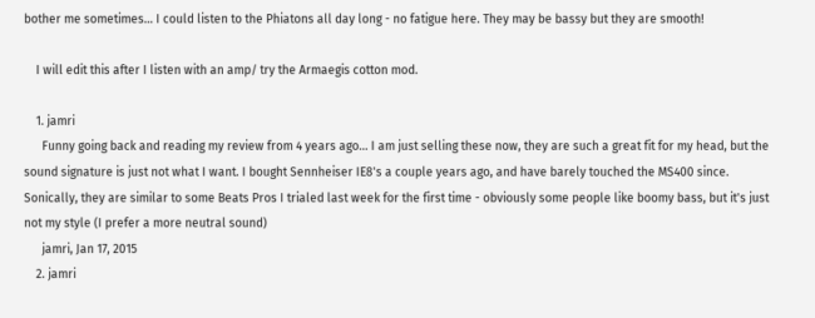bother me sometimes... I could listen to the Phiatons all day long - no fatigue here. They may be bassy but they are smooth!

    I will edit this after I listen with an amp/ try the Armaegis cotton mod.

    1. jamri
      Funny going back and reading my review from 4 years ago... I am just selling these now, they are such a great fit for my head, but the sound signature is just not what I want. I bought Sennheiser IE8's a couple years ago, and have barely touched the MS400 since. Sonically, they are similar to some Beats Pros I trialed last week for the first time - obviously some people like boomy bass, but it's just not my style (I prefer a more neutral sound)
      jamri, Jan 17, 2015
    2. jamri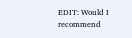EDIT: Would I recommend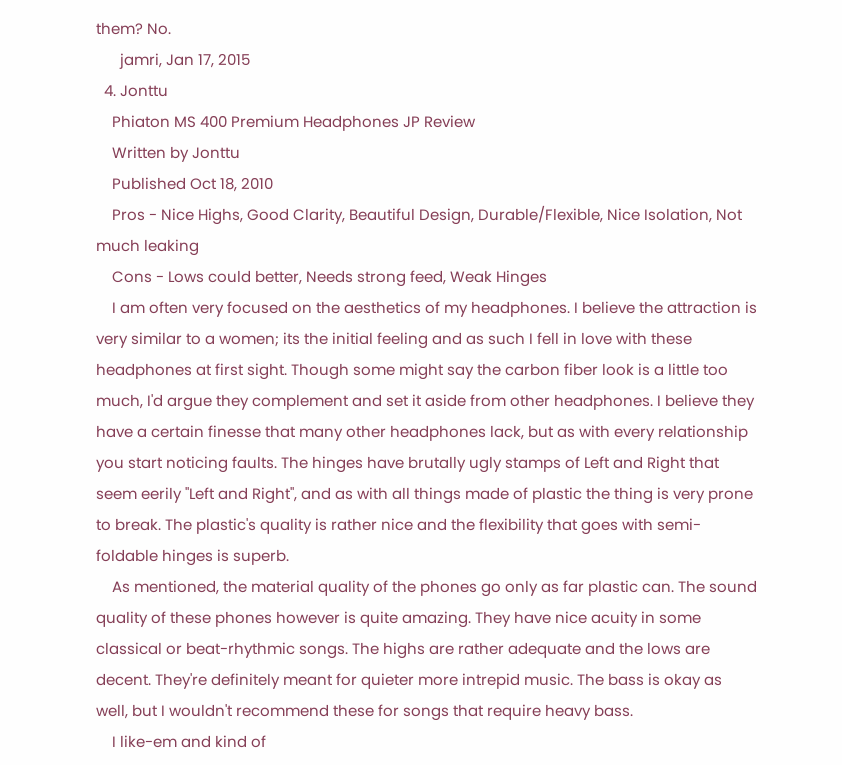them? No.
      jamri, Jan 17, 2015
  4. Jonttu
    Phiaton MS 400 Premium Headphones JP Review
    Written by Jonttu
    Published Oct 18, 2010
    Pros - Nice Highs, Good Clarity, Beautiful Design, Durable/Flexible, Nice Isolation, Not much leaking
    Cons - Lows could better, Needs strong feed, Weak Hinges
    I am often very focused on the aesthetics of my headphones. I believe the attraction is very similar to a women; its the initial feeling and as such I fell in love with these headphones at first sight. Though some might say the carbon fiber look is a little too much, I'd argue they complement and set it aside from other headphones. I believe they have a certain finesse that many other headphones lack, but as with every relationship you start noticing faults. The hinges have brutally ugly stamps of Left and Right that seem eerily "Left and Right", and as with all things made of plastic the thing is very prone to break. The plastic's quality is rather nice and the flexibility that goes with semi-foldable hinges is superb.
    As mentioned, the material quality of the phones go only as far plastic can. The sound quality of these phones however is quite amazing. They have nice acuity in some classical or beat-rhythmic songs. The highs are rather adequate and the lows are decent. They're definitely meant for quieter more intrepid music. The bass is okay as well, but I wouldn't recommend these for songs that require heavy bass.
    I like-em and kind of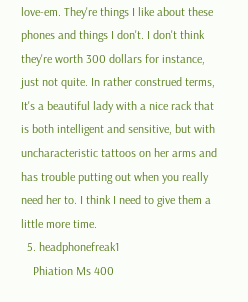love-em. They're things I like about these phones and things I don't. I don't think they're worth 300 dollars for instance, just not quite. In rather construed terms, It's a beautiful lady with a nice rack that is both intelligent and sensitive, but with uncharacteristic tattoos on her arms and has trouble putting out when you really need her to. I think I need to give them a little more time.
  5. headphonefreak1
    Phiation Ms 400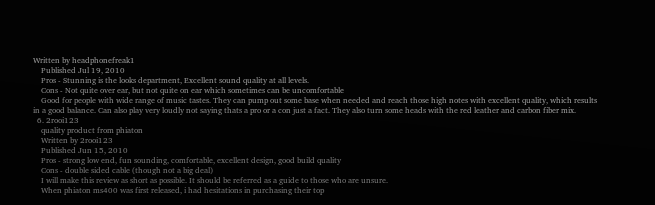Written by headphonefreak1
    Published Jul 19, 2010
    Pros - Stunning is the looks department, Excellent sound quality at all levels.
    Cons - Not quite over ear, but not quite on ear which sometimes can be uncomfortable
    Good for people with wide range of music tastes. They can pump out some base when needed and reach those high notes with excellent quality, which results in a good balance. Can also play very loudly not saying thats a pro or a con just a fact. They also turn some heads with the red leather and carbon fiber mix.
  6. 2rooi123
    quality product from phiaton
    Written by 2rooi123
    Published Jun 15, 2010
    Pros - strong low end, fun sounding, comfortable, excellent design, good build quality
    Cons - double sided cable (though not a big deal)
    I will make this review as short as possible. It should be referred as a guide to those who are unsure.
    When phiaton ms400 was first released, i had hesitations in purchasing their top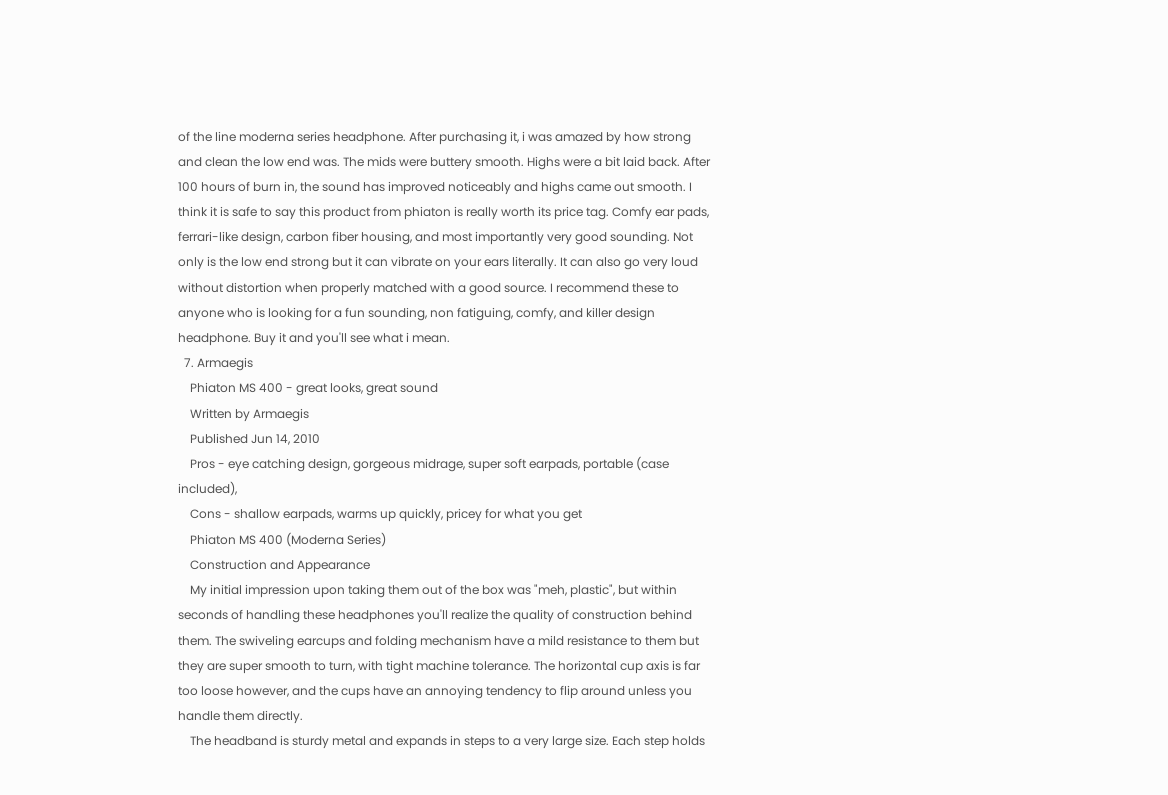of the line moderna series headphone. After purchasing it, i was amazed by how strong and clean the low end was. The mids were buttery smooth. Highs were a bit laid back. After 100 hours of burn in, the sound has improved noticeably and highs came out smooth. I think it is safe to say this product from phiaton is really worth its price tag. Comfy ear pads, ferrari-like design, carbon fiber housing, and most importantly very good sounding. Not only is the low end strong but it can vibrate on your ears literally. It can also go very loud without distortion when properly matched with a good source. I recommend these to anyone who is looking for a fun sounding, non fatiguing, comfy, and killer design headphone. Buy it and you'll see what i mean.
  7. Armaegis
    Phiaton MS 400 - great looks, great sound
    Written by Armaegis
    Published Jun 14, 2010
    Pros - eye catching design, gorgeous midrage, super soft earpads, portable (case included),
    Cons - shallow earpads, warms up quickly, pricey for what you get
    Phiaton MS 400 (Moderna Series)
    Construction and Appearance
    My initial impression upon taking them out of the box was "meh, plastic", but within seconds of handling these headphones you'll realize the quality of construction behind them. The swiveling earcups and folding mechanism have a mild resistance to them but they are super smooth to turn, with tight machine tolerance. The horizontal cup axis is far too loose however, and the cups have an annoying tendency to flip around unless you handle them directly.
    The headband is sturdy metal and expands in steps to a very large size. Each step holds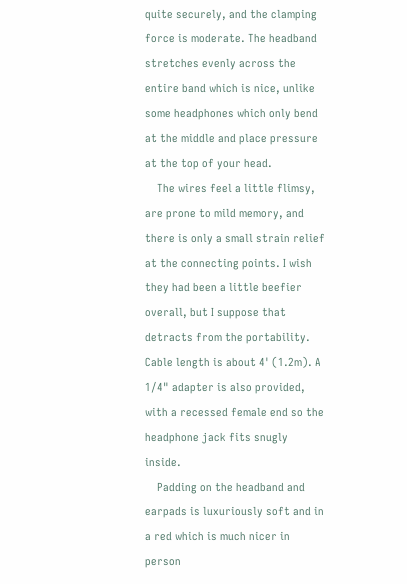quite securely, and the clamping force is moderate. The headband stretches evenly across the entire band which is nice, unlike some headphones which only bend at the middle and place pressure at the top of your head.
    The wires feel a little flimsy, are prone to mild memory, and there is only a small strain relief at the connecting points. I wish they had been a little beefier overall, but I suppose that detracts from the portability. Cable length is about 4' (1.2m). A 1/4" adapter is also provided, with a recessed female end so the headphone jack fits snugly inside.
    Padding on the headband and earpads is luxuriously soft and in a red which is much nicer in person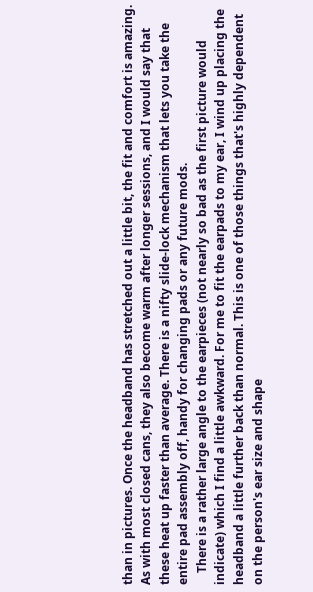than in pictures. Once the headband has stretched out a little bit, the fit and comfort is amazing. As with most closed cans, they also become warm after longer sessions, and I would say that these heat up faster than average. There is a nifty slide-lock mechanism that lets you take the entire pad assembly off, handy for changing pads or any future mods.
    There is a rather large angle to the earpieces (not nearly so bad as the first picture would indicate) which I find a little awkward. For me to fit the earpads to my ear, I wind up placing the headband a little further back than normal. This is one of those things that's highly dependent on the person's ear size and shape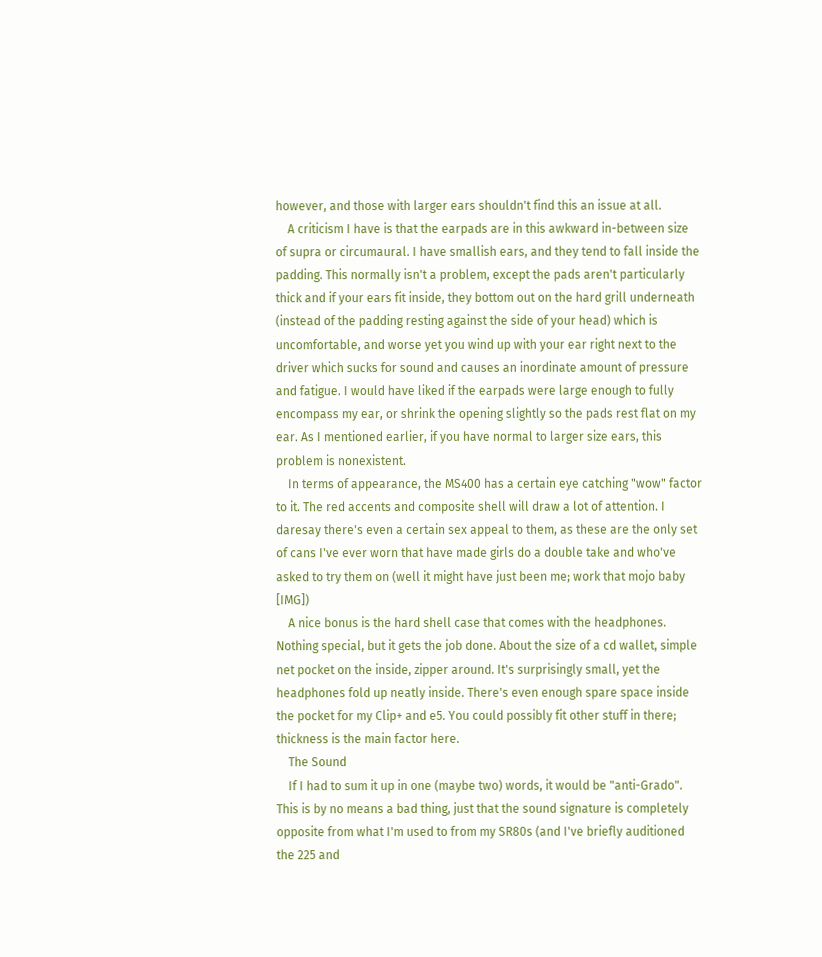however, and those with larger ears shouldn't find this an issue at all.
    A criticism I have is that the earpads are in this awkward in-between size of supra or circumaural. I have smallish ears, and they tend to fall inside the padding. This normally isn't a problem, except the pads aren't particularly thick and if your ears fit inside, they bottom out on the hard grill underneath (instead of the padding resting against the side of your head) which is uncomfortable, and worse yet you wind up with your ear right next to the driver which sucks for sound and causes an inordinate amount of pressure and fatigue. I would have liked if the earpads were large enough to fully encompass my ear, or shrink the opening slightly so the pads rest flat on my ear. As I mentioned earlier, if you have normal to larger size ears, this problem is nonexistent.
    In terms of appearance, the MS400 has a certain eye catching "wow" factor to it. The red accents and composite shell will draw a lot of attention. I daresay there's even a certain sex appeal to them, as these are the only set of cans I've ever worn that have made girls do a double take and who've asked to try them on (well it might have just been me; work that mojo baby [IMG])
    A nice bonus is the hard shell case that comes with the headphones. Nothing special, but it gets the job done. About the size of a cd wallet, simple net pocket on the inside, zipper around. It's surprisingly small, yet the headphones fold up neatly inside. There's even enough spare space inside the pocket for my Clip+ and e5. You could possibly fit other stuff in there; thickness is the main factor here.
    The Sound
    If I had to sum it up in one (maybe two) words, it would be "anti-Grado". This is by no means a bad thing, just that the sound signature is completely opposite from what I'm used to from my SR80s (and I've briefly auditioned the 225 and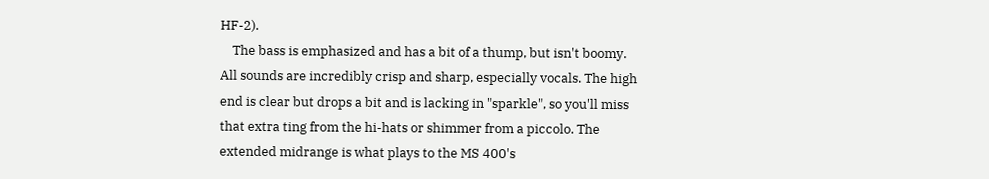HF-2).
    The bass is emphasized and has a bit of a thump, but isn't boomy. All sounds are incredibly crisp and sharp, especially vocals. The high end is clear but drops a bit and is lacking in "sparkle", so you'll miss that extra ting from the hi-hats or shimmer from a piccolo. The extended midrange is what plays to the MS 400's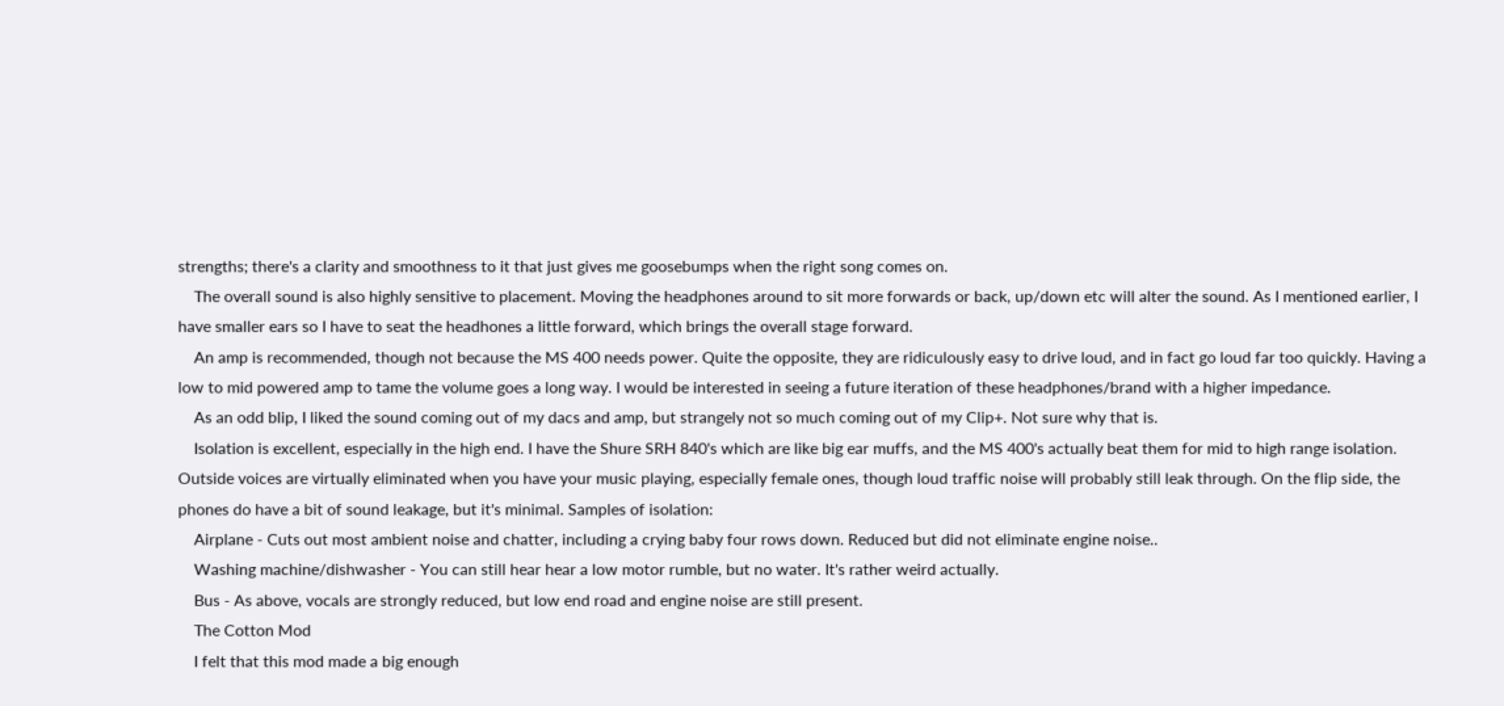strengths; there's a clarity and smoothness to it that just gives me goosebumps when the right song comes on.
    The overall sound is also highly sensitive to placement. Moving the headphones around to sit more forwards or back, up/down etc will alter the sound. As I mentioned earlier, I have smaller ears so I have to seat the headhones a little forward, which brings the overall stage forward.
    An amp is recommended, though not because the MS 400 needs power. Quite the opposite, they are ridiculously easy to drive loud, and in fact go loud far too quickly. Having a low to mid powered amp to tame the volume goes a long way. I would be interested in seeing a future iteration of these headphones/brand with a higher impedance.
    As an odd blip, I liked the sound coming out of my dacs and amp, but strangely not so much coming out of my Clip+. Not sure why that is.
    Isolation is excellent, especially in the high end. I have the Shure SRH 840's which are like big ear muffs, and the MS 400's actually beat them for mid to high range isolation. Outside voices are virtually eliminated when you have your music playing, especially female ones, though loud traffic noise will probably still leak through. On the flip side, the phones do have a bit of sound leakage, but it's minimal. Samples of isolation:
    Airplane - Cuts out most ambient noise and chatter, including a crying baby four rows down. Reduced but did not eliminate engine noise..
    Washing machine/dishwasher - You can still hear hear a low motor rumble, but no water. It's rather weird actually.
    Bus - As above, vocals are strongly reduced, but low end road and engine noise are still present.
    The Cotton Mod
    I felt that this mod made a big enough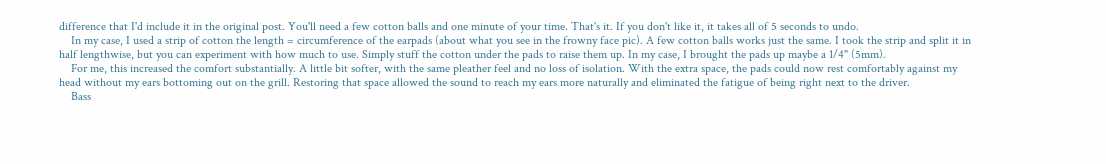difference that I'd include it in the original post. You'll need a few cotton balls and one minute of your time. That's it. If you don't like it, it takes all of 5 seconds to undo.
    In my case, I used a strip of cotton the length = circumference of the earpads (about what you see in the frowny face pic). A few cotton balls works just the same. I took the strip and split it in half lengthwise, but you can experiment with how much to use. Simply stuff the cotton under the pads to raise them up. In my case, I brought the pads up maybe a 1/4" (5mm).
    For me, this increased the comfort substantially. A little bit softer, with the same pleather feel and no loss of isolation. With the extra space, the pads could now rest comfortably against my head without my ears bottoming out on the grill. Restoring that space allowed the sound to reach my ears more naturally and eliminated the fatigue of being right next to the driver.
    Bass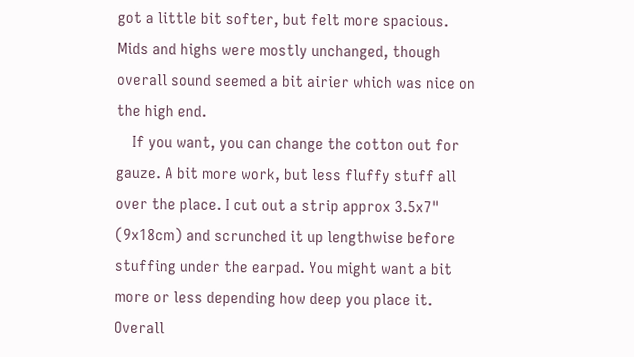got a little bit softer, but felt more spacious. Mids and highs were mostly unchanged, though overall sound seemed a bit airier which was nice on the high end.
    If you want, you can change the cotton out for gauze. A bit more work, but less fluffy stuff all over the place. I cut out a strip approx 3.5x7" (9x18cm) and scrunched it up lengthwise before stuffing under the earpad. You might want a bit more or less depending how deep you place it. Overall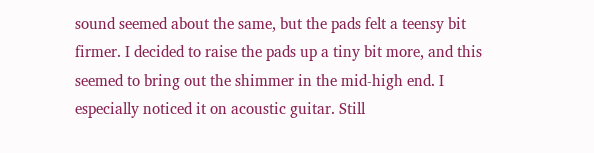sound seemed about the same, but the pads felt a teensy bit firmer. I decided to raise the pads up a tiny bit more, and this seemed to bring out the shimmer in the mid-high end. I especially noticed it on acoustic guitar. Still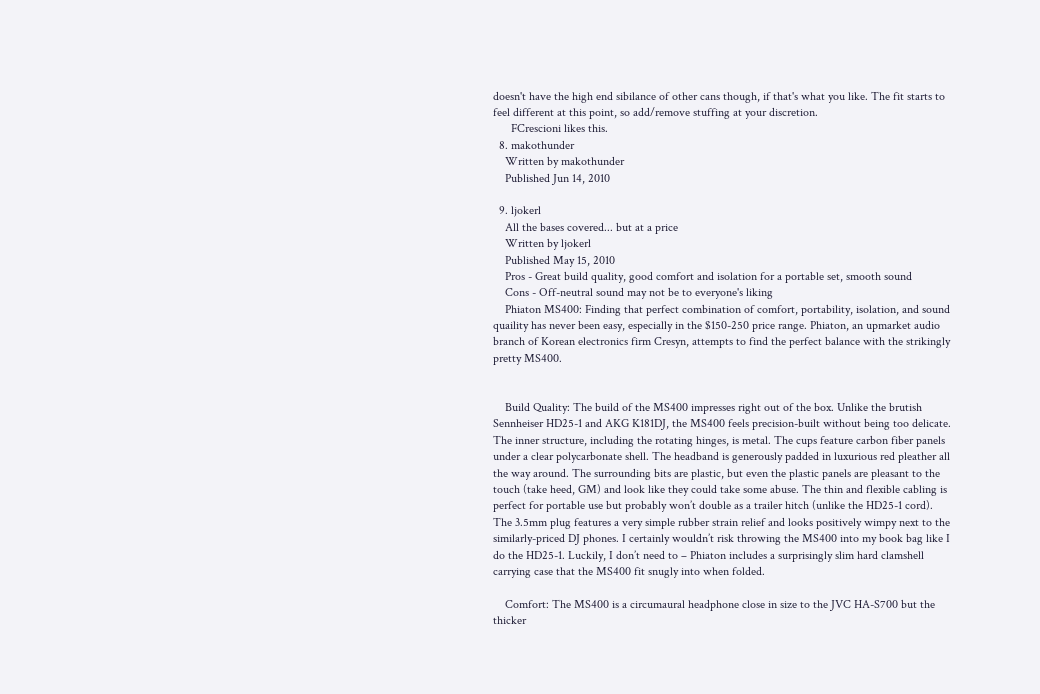doesn't have the high end sibilance of other cans though, if that's what you like. The fit starts to feel different at this point, so add/remove stuffing at your discretion.
      FCrescioni likes this.
  8. makothunder
    Written by makothunder
    Published Jun 14, 2010

  9. ljokerl
    All the bases covered... but at a price
    Written by ljokerl
    Published May 15, 2010
    Pros - Great build quality, good comfort and isolation for a portable set, smooth sound
    Cons - Off-neutral sound may not be to everyone's liking
    Phiaton MS400: Finding that perfect combination of comfort, portability, isolation, and sound quaility has never been easy, especially in the $150-250 price range. Phiaton, an upmarket audio branch of Korean electronics firm Cresyn, attempts to find the perfect balance with the strikingly pretty MS400.


    Build Quality: The build of the MS400 impresses right out of the box. Unlike the brutish Sennheiser HD25-1 and AKG K181DJ, the MS400 feels precision-built without being too delicate. The inner structure, including the rotating hinges, is metal. The cups feature carbon fiber panels under a clear polycarbonate shell. The headband is generously padded in luxurious red pleather all the way around. The surrounding bits are plastic, but even the plastic panels are pleasant to the touch (take heed, GM) and look like they could take some abuse. The thin and flexible cabling is perfect for portable use but probably won’t double as a trailer hitch (unlike the HD25-1 cord). The 3.5mm plug features a very simple rubber strain relief and looks positively wimpy next to the similarly-priced DJ phones. I certainly wouldn’t risk throwing the MS400 into my book bag like I do the HD25-1. Luckily, I don’t need to – Phiaton includes a surprisingly slim hard clamshell carrying case that the MS400 fit snugly into when folded.

    Comfort: The MS400 is a circumaural headphone close in size to the JVC HA-S700 but the thicker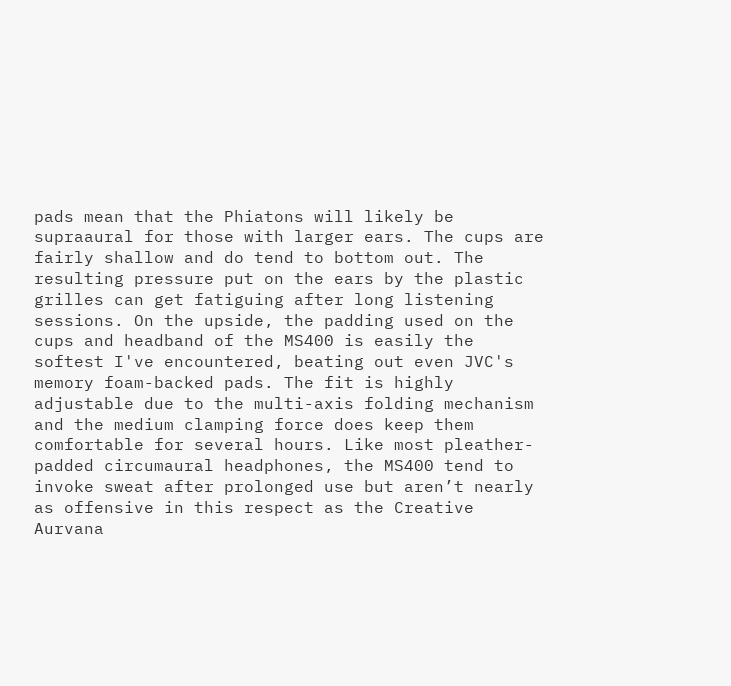pads mean that the Phiatons will likely be supraaural for those with larger ears. The cups are fairly shallow and do tend to bottom out. The resulting pressure put on the ears by the plastic grilles can get fatiguing after long listening sessions. On the upside, the padding used on the cups and headband of the MS400 is easily the softest I've encountered, beating out even JVC's memory foam-backed pads. The fit is highly adjustable due to the multi-axis folding mechanism and the medium clamping force does keep them comfortable for several hours. Like most pleather-padded circumaural headphones, the MS400 tend to invoke sweat after prolonged use but aren’t nearly as offensive in this respect as the Creative Aurvana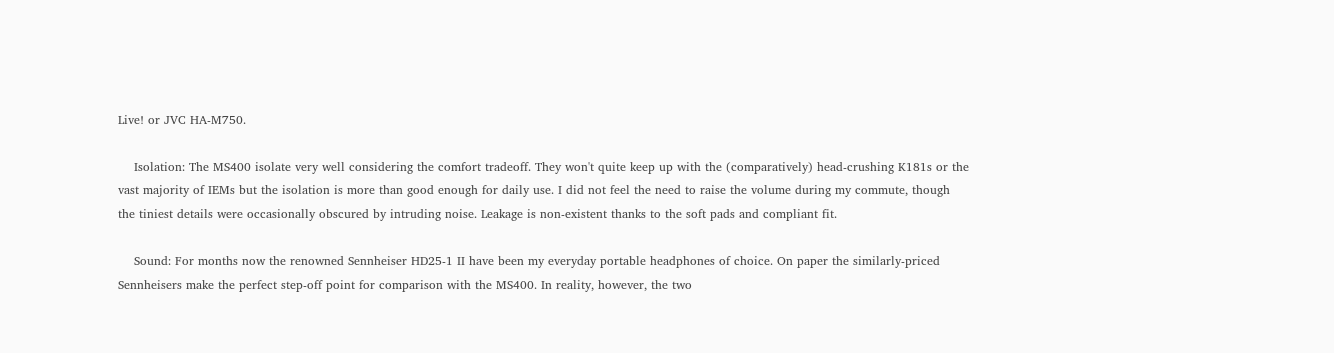Live! or JVC HA-M750.

    Isolation: The MS400 isolate very well considering the comfort tradeoff. They won't quite keep up with the (comparatively) head-crushing K181s or the vast majority of IEMs but the isolation is more than good enough for daily use. I did not feel the need to raise the volume during my commute, though the tiniest details were occasionally obscured by intruding noise. Leakage is non-existent thanks to the soft pads and compliant fit.

    Sound: For months now the renowned Sennheiser HD25-1 II have been my everyday portable headphones of choice. On paper the similarly-priced Sennheisers make the perfect step-off point for comparison with the MS400. In reality, however, the two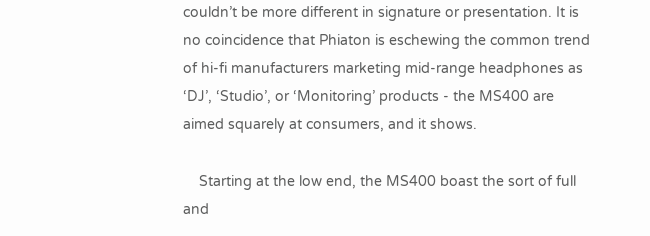couldn’t be more different in signature or presentation. It is no coincidence that Phiaton is eschewing the common trend of hi-fi manufacturers marketing mid-range headphones as ‘DJ’, ‘Studio’, or ‘Monitoring’ products - the MS400 are aimed squarely at consumers, and it shows.

    Starting at the low end, the MS400 boast the sort of full and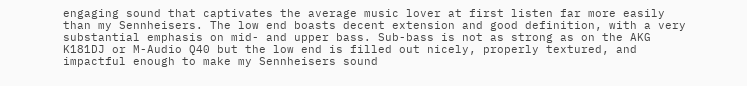engaging sound that captivates the average music lover at first listen far more easily than my Sennheisers. The low end boasts decent extension and good definition, with a very substantial emphasis on mid- and upper bass. Sub-bass is not as strong as on the AKG K181DJ or M-Audio Q40 but the low end is filled out nicely, properly textured, and impactful enough to make my Sennheisers sound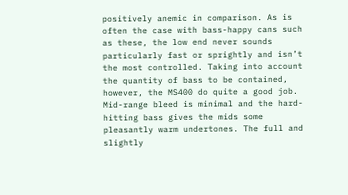positively anemic in comparison. As is often the case with bass-happy cans such as these, the low end never sounds particularly fast or sprightly and isn’t the most controlled. Taking into account the quantity of bass to be contained, however, the MS400 do quite a good job. Mid-range bleed is minimal and the hard-hitting bass gives the mids some pleasantly warm undertones. The full and slightly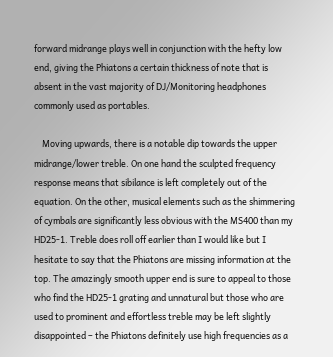forward midrange plays well in conjunction with the hefty low end, giving the Phiatons a certain thickness of note that is absent in the vast majority of DJ/Monitoring headphones commonly used as portables.

    Moving upwards, there is a notable dip towards the upper midrange/lower treble. On one hand the sculpted frequency response means that sibilance is left completely out of the equation. On the other, musical elements such as the shimmering of cymbals are significantly less obvious with the MS400 than my HD25-1. Treble does roll off earlier than I would like but I hesitate to say that the Phiatons are missing information at the top. The amazingly smooth upper end is sure to appeal to those who find the HD25-1 grating and unnatural but those who are used to prominent and effortless treble may be left slightly disappointed – the Phiatons definitely use high frequencies as a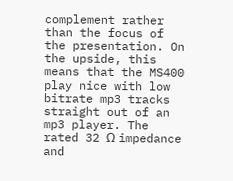complement rather than the focus of the presentation. On the upside, this means that the MS400 play nice with low bitrate mp3 tracks straight out of an mp3 player. The rated 32 Ω impedance and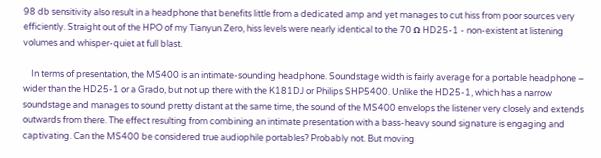98 db sensitivity also result in a headphone that benefits little from a dedicated amp and yet manages to cut hiss from poor sources very efficiently. Straight out of the HPO of my Tianyun Zero, hiss levels were nearly identical to the 70 Ω HD25-1 - non-existent at listening volumes and whisper-quiet at full blast.

    In terms of presentation, the MS400 is an intimate-sounding headphone. Soundstage width is fairly average for a portable headphone – wider than the HD25-1 or a Grado, but not up there with the K181DJ or Philips SHP5400. Unlike the HD25-1, which has a narrow soundstage and manages to sound pretty distant at the same time, the sound of the MS400 envelops the listener very closely and extends outwards from there. The effect resulting from combining an intimate presentation with a bass-heavy sound signature is engaging and captivating. Can the MS400 be considered true audiophile portables? Probably not. But moving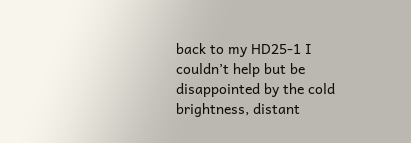back to my HD25-1 I couldn’t help but be disappointed by the cold brightness, distant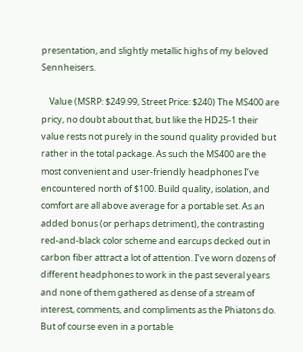presentation, and slightly metallic highs of my beloved Sennheisers.

    Value (MSRP: $249.99, Street Price: $240) The MS400 are pricy, no doubt about that, but like the HD25-1 their value rests not purely in the sound quality provided but rather in the total package. As such the MS400 are the most convenient and user-friendly headphones I’ve encountered north of $100. Build quality, isolation, and comfort are all above average for a portable set. As an added bonus (or perhaps detriment), the contrasting red-and-black color scheme and earcups decked out in carbon fiber attract a lot of attention. I’ve worn dozens of different headphones to work in the past several years and none of them gathered as dense of a stream of interest, comments, and compliments as the Phiatons do. But of course even in a portable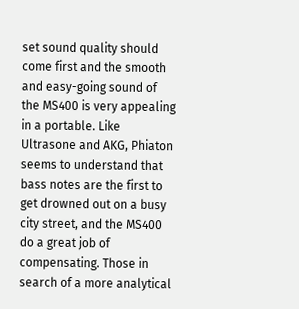set sound quality should come first and the smooth and easy-going sound of the MS400 is very appealing in a portable. Like Ultrasone and AKG, Phiaton seems to understand that bass notes are the first to get drowned out on a busy city street, and the MS400 do a great job of compensating. Those in search of a more analytical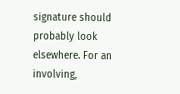signature should probably look elsewhere. For an involving,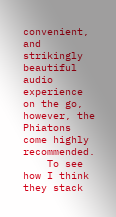convenient, and strikingly beautiful audio experience on the go, however, the Phiatons come highly recommended.
    To see how I think they stack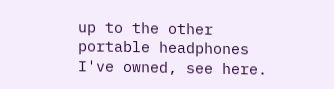up to the other portable headphones I've owned, see here.